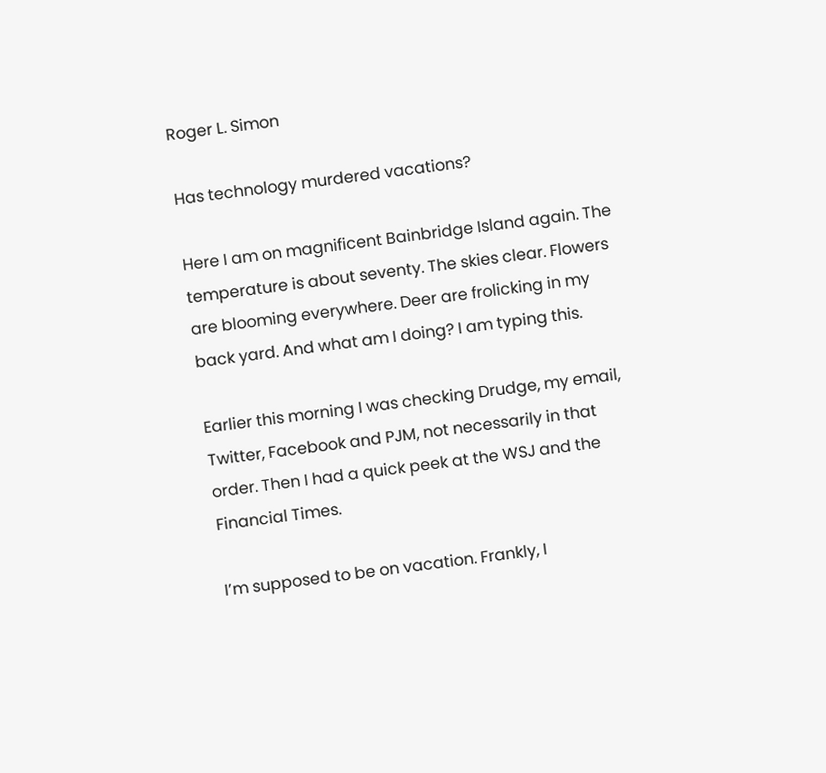Roger L. Simon

Has technology murdered vacations?

Here I am on magnificent Bainbridge Island again. The temperature is about seventy. The skies clear. Flowers are blooming everywhere. Deer are frolicking in my back yard. And what am I doing? I am typing this.

Earlier this morning I was checking Drudge, my email, Twitter, Facebook and PJM, not necessarily in that order. Then I had a quick peek at the WSJ and the Financial Times.

I’m supposed to be on vacation. Frankly, I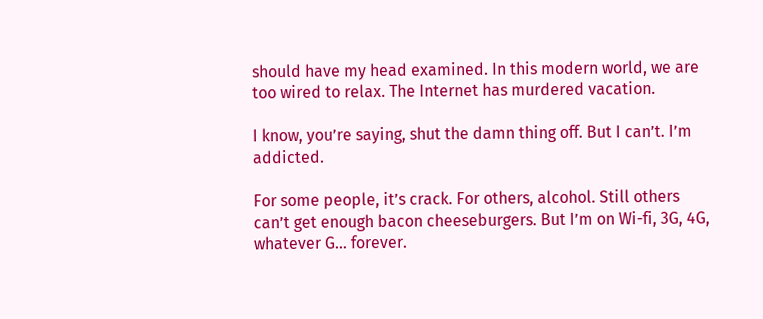should have my head examined. In this modern world, we are too wired to relax. The Internet has murdered vacation.

I know, you’re saying, shut the damn thing off. But I can’t. I’m addicted.

For some people, it’s crack. For others, alcohol. Still others can’t get enough bacon cheeseburgers. But I’m on Wi-fi, 3G, 4G, whatever G… forever.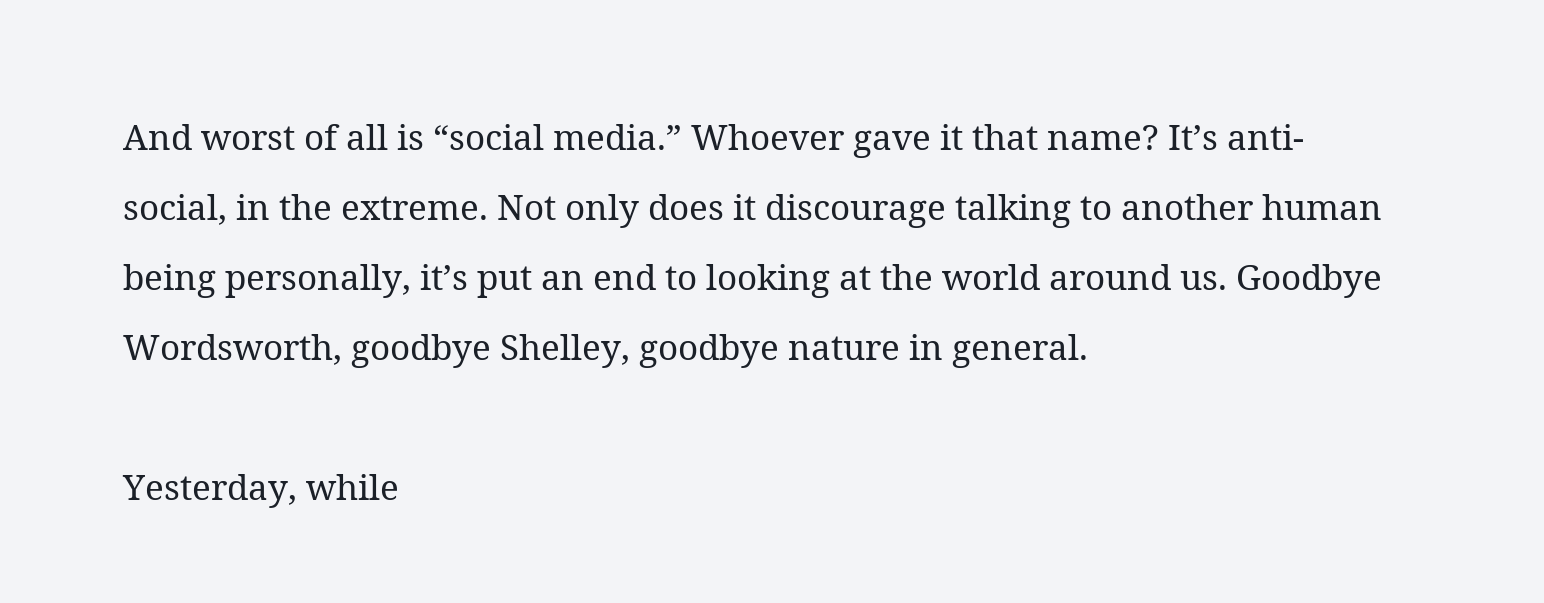And worst of all is “social media.” Whoever gave it that name? It’s anti-social, in the extreme. Not only does it discourage talking to another human being personally, it’s put an end to looking at the world around us. Goodbye Wordsworth, goodbye Shelley, goodbye nature in general.

Yesterday, while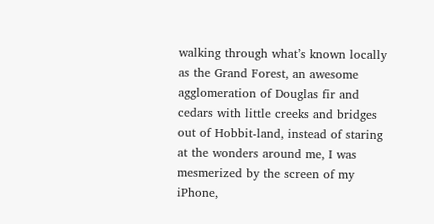walking through what’s known locally as the Grand Forest, an awesome agglomeration of Douglas fir and cedars with little creeks and bridges out of Hobbit-land, instead of staring at the wonders around me, I was mesmerized by the screen of my iPhone,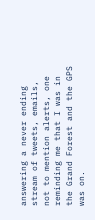answering a never ending stream of tweets, emails, not to mention alerts, one reminding me that I was in the Grand Forest and the GPS was on.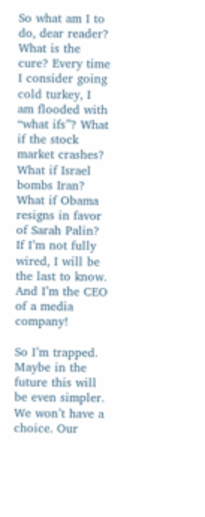So what am I to do, dear reader? What is the cure? Every time I consider going cold turkey, I am flooded with “what ifs”? What if the stock market crashes? What if Israel bombs Iran? What if Obama resigns in favor of Sarah Palin? If I’m not fully wired, I will be the last to know. And I’m the CEO of a media company!

So I’m trapped. Maybe in the future this will be even simpler. We won’t have a choice. Our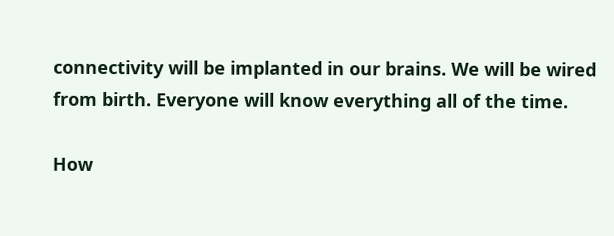connectivity will be implanted in our brains. We will be wired from birth. Everyone will know everything all of the time.

How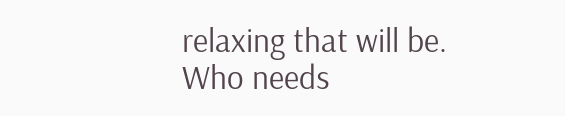relaxing that will be. Who needs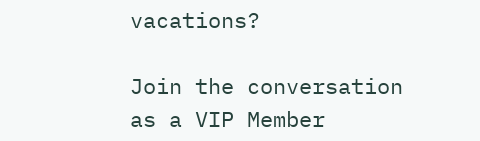vacations?

Join the conversation as a VIP Member